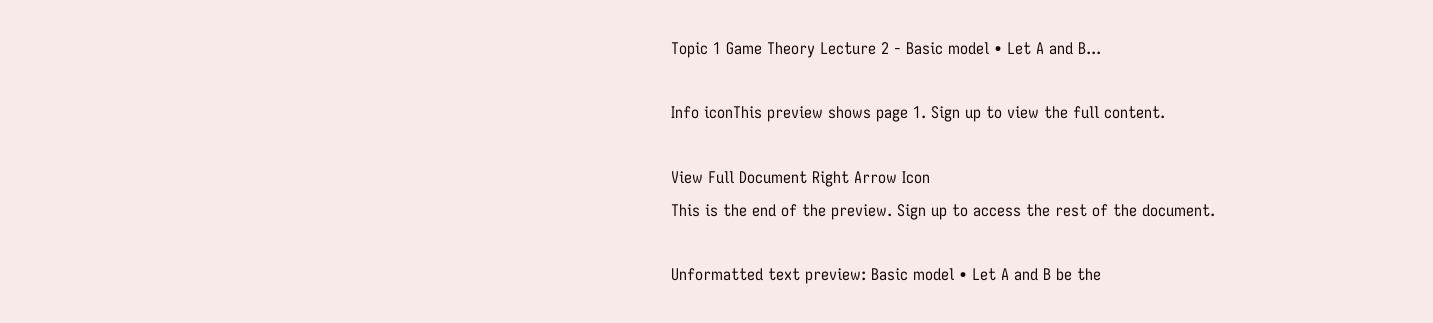Topic 1 Game Theory Lecture 2 - Basic model • Let A and B...

Info iconThis preview shows page 1. Sign up to view the full content.

View Full Document Right Arrow Icon
This is the end of the preview. Sign up to access the rest of the document.

Unformatted text preview: Basic model • Let A and B be the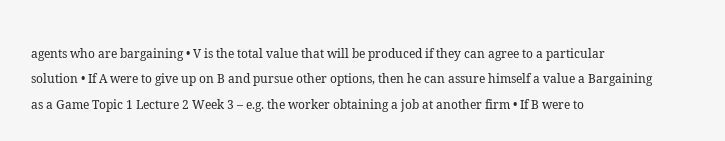agents who are bargaining • V is the total value that will be produced if they can agree to a particular solution • If A were to give up on B and pursue other options, then he can assure himself a value a Bargaining as a Game Topic 1 Lecture 2 Week 3 – e.g. the worker obtaining a job at another firm • If B were to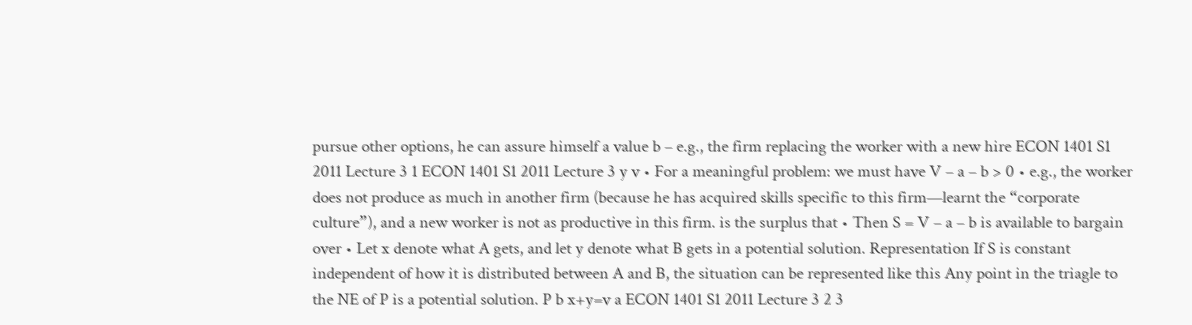pursue other options, he can assure himself a value b – e.g., the firm replacing the worker with a new hire ECON 1401 S1 2011 Lecture 3 1 ECON 1401 S1 2011 Lecture 3 y v • For a meaningful problem: we must have V – a – b > 0 • e.g., the worker does not produce as much in another firm (because he has acquired skills specific to this firm—learnt the “corporate culture”), and a new worker is not as productive in this firm. is the surplus that • Then S = V – a – b is available to bargain over • Let x denote what A gets, and let y denote what B gets in a potential solution. Representation If S is constant independent of how it is distributed between A and B, the situation can be represented like this Any point in the triagle to the NE of P is a potential solution. P b x+y=v a ECON 1401 S1 2011 Lecture 3 2 3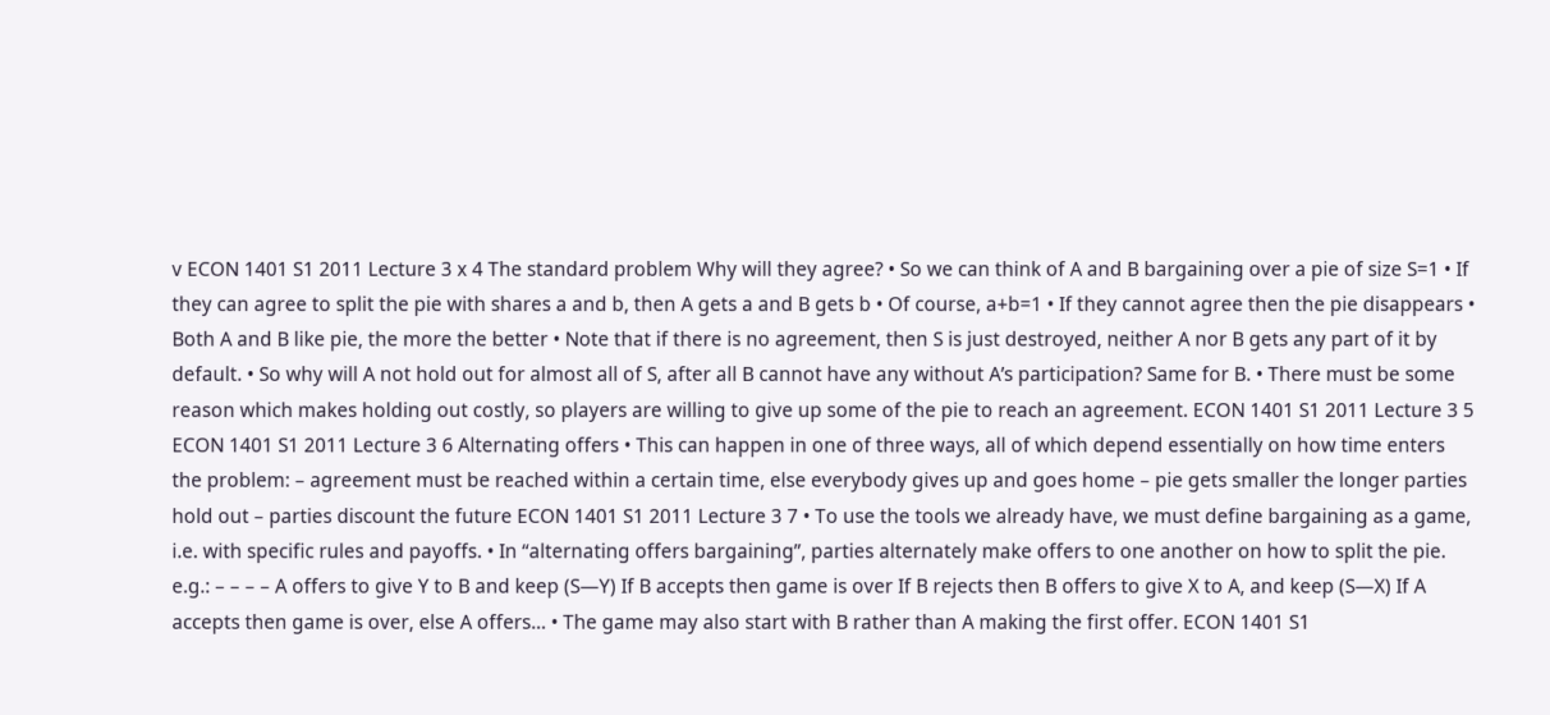v ECON 1401 S1 2011 Lecture 3 x 4 The standard problem Why will they agree? • So we can think of A and B bargaining over a pie of size S=1 • If they can agree to split the pie with shares a and b, then A gets a and B gets b • Of course, a+b=1 • If they cannot agree then the pie disappears • Both A and B like pie, the more the better • Note that if there is no agreement, then S is just destroyed, neither A nor B gets any part of it by default. • So why will A not hold out for almost all of S, after all B cannot have any without A’s participation? Same for B. • There must be some reason which makes holding out costly, so players are willing to give up some of the pie to reach an agreement. ECON 1401 S1 2011 Lecture 3 5 ECON 1401 S1 2011 Lecture 3 6 Alternating offers • This can happen in one of three ways, all of which depend essentially on how time enters the problem: – agreement must be reached within a certain time, else everybody gives up and goes home – pie gets smaller the longer parties hold out – parties discount the future ECON 1401 S1 2011 Lecture 3 7 • To use the tools we already have, we must define bargaining as a game, i.e. with specific rules and payoffs. • In “alternating offers bargaining”, parties alternately make offers to one another on how to split the pie. e.g.: – – – – A offers to give Y to B and keep (S—Y) If B accepts then game is over If B rejects then B offers to give X to A, and keep (S—X) If A accepts then game is over, else A offers... • The game may also start with B rather than A making the first offer. ECON 1401 S1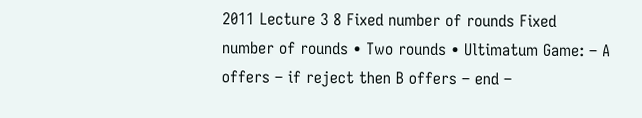2011 Lecture 3 8 Fixed number of rounds Fixed number of rounds • Two rounds • Ultimatum Game: – A offers – if reject then B offers – end –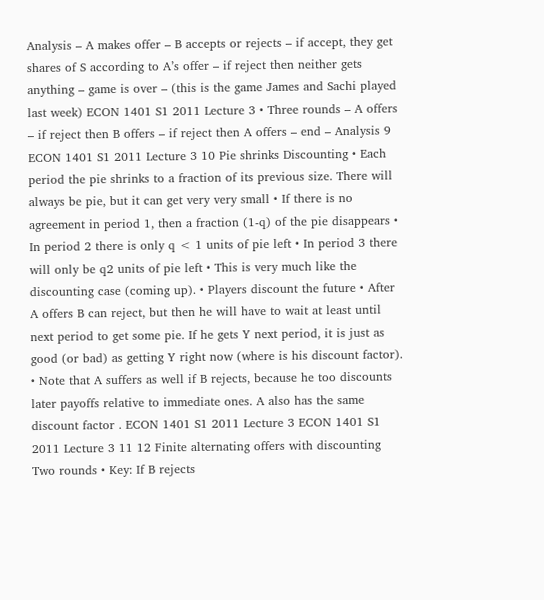Analysis – A makes offer – B accepts or rejects – if accept, they get shares of S according to A’s offer – if reject then neither gets anything – game is over – (this is the game James and Sachi played last week) ECON 1401 S1 2011 Lecture 3 • Three rounds – A offers – if reject then B offers – if reject then A offers – end – Analysis 9 ECON 1401 S1 2011 Lecture 3 10 Pie shrinks Discounting • Each period the pie shrinks to a fraction of its previous size. There will always be pie, but it can get very very small • If there is no agreement in period 1, then a fraction (1‐q) of the pie disappears • In period 2 there is only q < 1 units of pie left • In period 3 there will only be q2 units of pie left • This is very much like the discounting case (coming up). • Players discount the future • After A offers B can reject, but then he will have to wait at least until next period to get some pie. If he gets Y next period, it is just as good (or bad) as getting Y right now (where is his discount factor). • Note that A suffers as well if B rejects, because he too discounts later payoffs relative to immediate ones. A also has the same discount factor . ECON 1401 S1 2011 Lecture 3 ECON 1401 S1 2011 Lecture 3 11 12 Finite alternating offers with discounting Two rounds • Key: If B rejects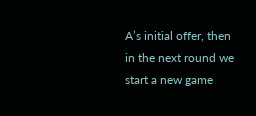A’s initial offer, then in the next round we start a new game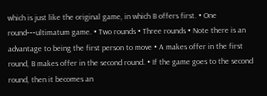which is just like the original game, in which B offers first. • One round‐‐‐ultimatum game. • Two rounds • Three rounds • Note there is an advantage to being the first person to move • A makes offer in the first round, B makes offer in the second round. • If the game goes to the second round, then it becomes an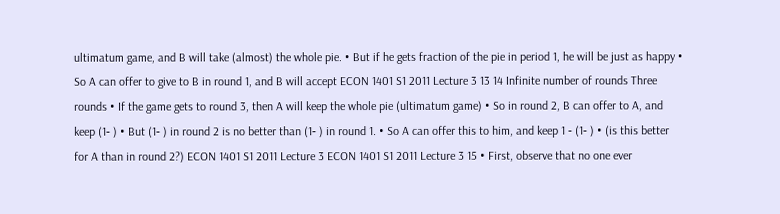ultimatum game, and B will take (almost) the whole pie. • But if he gets fraction of the pie in period 1, he will be just as happy • So A can offer to give to B in round 1, and B will accept ECON 1401 S1 2011 Lecture 3 13 14 Infinite number of rounds Three rounds • If the game gets to round 3, then A will keep the whole pie (ultimatum game) • So in round 2, B can offer to A, and keep (1‐ ) • But (1‐ ) in round 2 is no better than (1‐ ) in round 1. • So A can offer this to him, and keep 1 ‐ (1‐ ) • (is this better for A than in round 2?) ECON 1401 S1 2011 Lecture 3 ECON 1401 S1 2011 Lecture 3 15 • First, observe that no one ever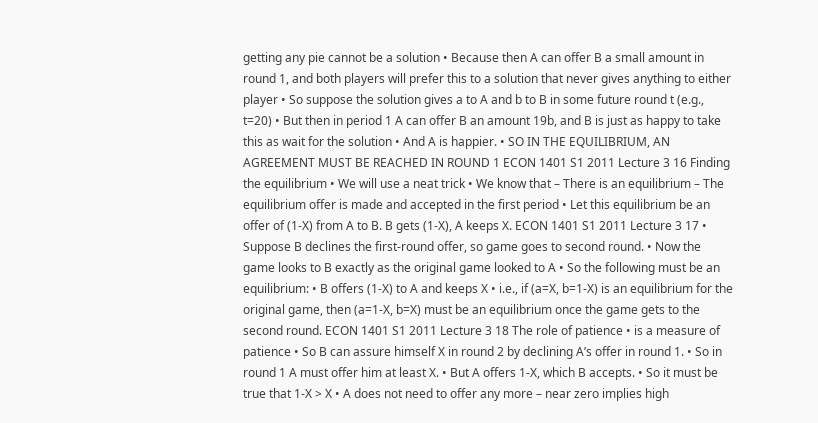getting any pie cannot be a solution • Because then A can offer B a small amount in round 1, and both players will prefer this to a solution that never gives anything to either player • So suppose the solution gives a to A and b to B in some future round t (e.g., t=20) • But then in period 1 A can offer B an amount 19b, and B is just as happy to take this as wait for the solution • And A is happier. • SO IN THE EQUILIBRIUM, AN AGREEMENT MUST BE REACHED IN ROUND 1 ECON 1401 S1 2011 Lecture 3 16 Finding the equilibrium • We will use a neat trick • We know that – There is an equilibrium – The equilibrium offer is made and accepted in the first period • Let this equilibrium be an offer of (1‐X) from A to B. B gets (1‐X), A keeps X. ECON 1401 S1 2011 Lecture 3 17 • Suppose B declines the first‐round offer, so game goes to second round. • Now the game looks to B exactly as the original game looked to A • So the following must be an equilibrium: • B offers (1‐X) to A and keeps X • i.e., if (a=X, b=1‐X) is an equilibrium for the original game, then (a=1‐X, b=X) must be an equilibrium once the game gets to the second round. ECON 1401 S1 2011 Lecture 3 18 The role of patience • is a measure of patience • So B can assure himself X in round 2 by declining A’s offer in round 1. • So in round 1 A must offer him at least X. • But A offers 1‐X, which B accepts. • So it must be true that 1‐X > X • A does not need to offer any more – near zero implies high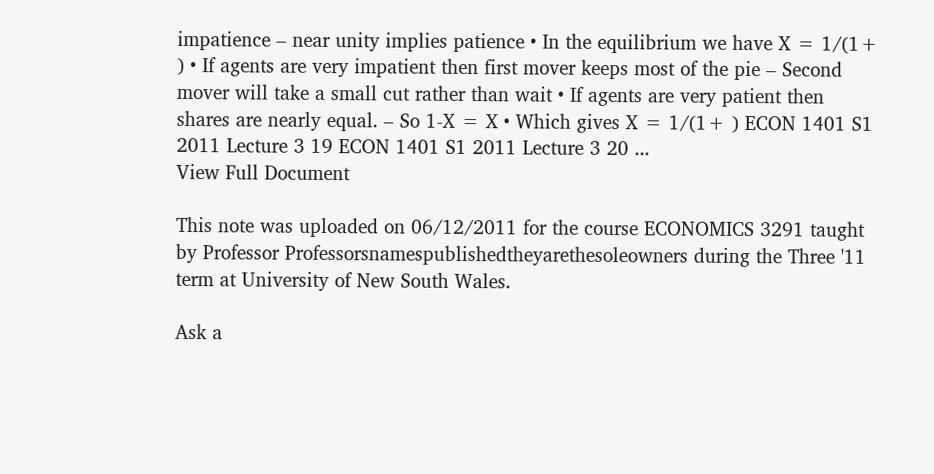impatience – near unity implies patience • In the equilibrium we have X = 1/(1+ ) • If agents are very impatient then first mover keeps most of the pie – Second mover will take a small cut rather than wait • If agents are very patient then shares are nearly equal. – So 1‐X = X • Which gives X = 1/(1+ ) ECON 1401 S1 2011 Lecture 3 19 ECON 1401 S1 2011 Lecture 3 20 ...
View Full Document

This note was uploaded on 06/12/2011 for the course ECONOMICS 3291 taught by Professor Professorsnamespublishedtheyarethesoleowners during the Three '11 term at University of New South Wales.

Ask a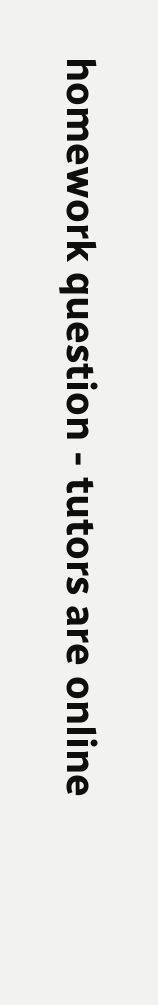homework question - tutors are online